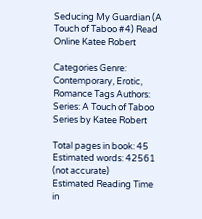Seducing My Guardian (A Touch of Taboo #4) Read Online Katee Robert

Categories Genre: Contemporary, Erotic, Romance Tags Authors: Series: A Touch of Taboo Series by Katee Robert

Total pages in book: 45
Estimated words: 42561 (not accurate)
Estimated Reading Time in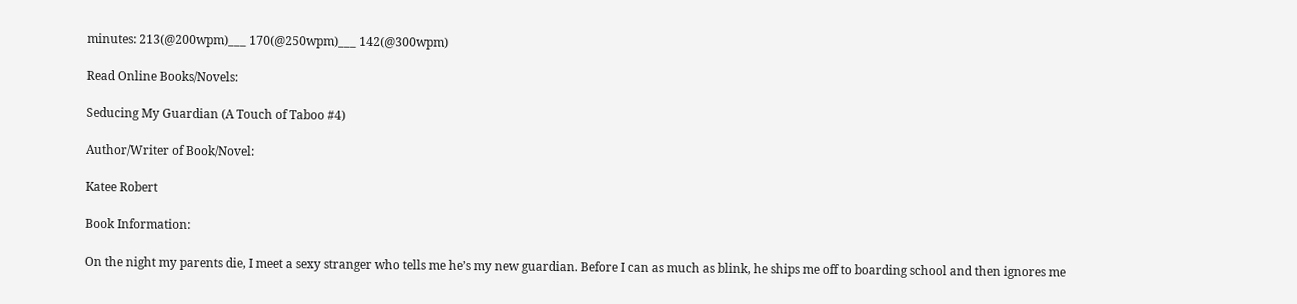minutes: 213(@200wpm)___ 170(@250wpm)___ 142(@300wpm)

Read Online Books/Novels:

Seducing My Guardian (A Touch of Taboo #4)

Author/Writer of Book/Novel:

Katee Robert

Book Information:

On the night my parents die, I meet a sexy stranger who tells me he’s my new guardian. Before I can as much as blink, he ships me off to boarding school and then ignores me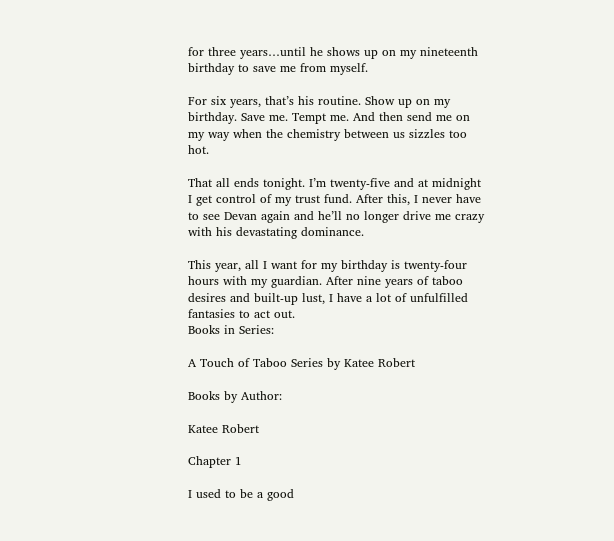for three years…until he shows up on my nineteenth birthday to save me from myself.

For six years, that’s his routine. Show up on my birthday. Save me. Tempt me. And then send me on my way when the chemistry between us sizzles too hot.

That all ends tonight. I’m twenty-five and at midnight I get control of my trust fund. After this, I never have to see Devan again and he’ll no longer drive me crazy with his devastating dominance.

This year, all I want for my birthday is twenty-four hours with my guardian. After nine years of taboo desires and built-up lust, I have a lot of unfulfilled fantasies to act out.
Books in Series:

A Touch of Taboo Series by Katee Robert

Books by Author:

Katee Robert

Chapter 1

I used to be a good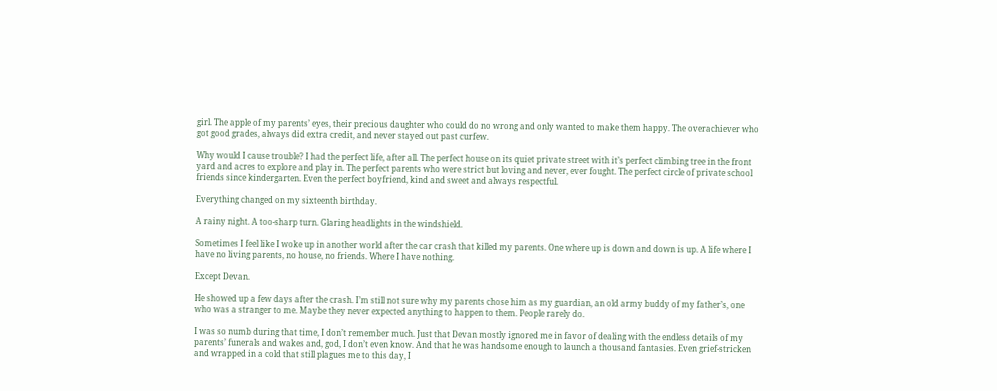girl. The apple of my parents’ eyes, their precious daughter who could do no wrong and only wanted to make them happy. The overachiever who got good grades, always did extra credit, and never stayed out past curfew.

Why would I cause trouble? I had the perfect life, after all. The perfect house on its quiet private street with it’s perfect climbing tree in the front yard and acres to explore and play in. The perfect parents who were strict but loving and never, ever fought. The perfect circle of private school friends since kindergarten. Even the perfect boyfriend, kind and sweet and always respectful.

Everything changed on my sixteenth birthday.

A rainy night. A too-sharp turn. Glaring headlights in the windshield.

Sometimes I feel like I woke up in another world after the car crash that killed my parents. One where up is down and down is up. A life where I have no living parents, no house, no friends. Where I have nothing.

Except Devan.

He showed up a few days after the crash. I’m still not sure why my parents chose him as my guardian, an old army buddy of my father’s, one who was a stranger to me. Maybe they never expected anything to happen to them. People rarely do.

I was so numb during that time, I don’t remember much. Just that Devan mostly ignored me in favor of dealing with the endless details of my parents’ funerals and wakes and, god, I don’t even know. And that he was handsome enough to launch a thousand fantasies. Even grief-stricken and wrapped in a cold that still plagues me to this day, I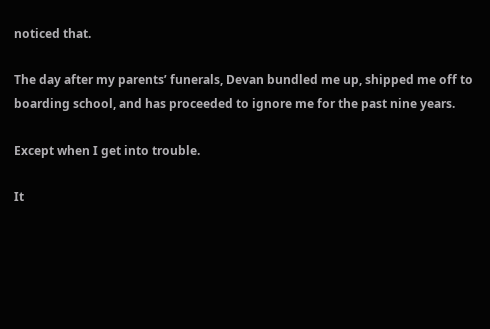noticed that.

The day after my parents’ funerals, Devan bundled me up, shipped me off to boarding school, and has proceeded to ignore me for the past nine years.

Except when I get into trouble.

It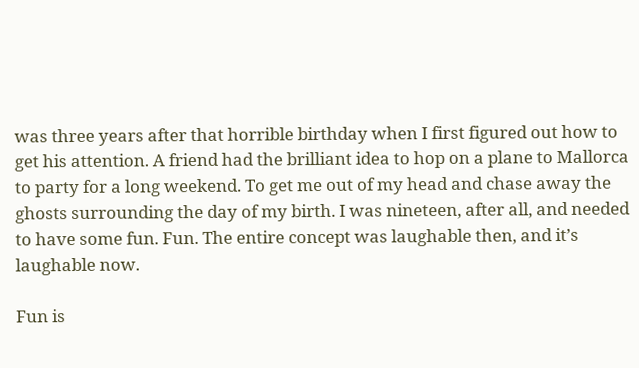was three years after that horrible birthday when I first figured out how to get his attention. A friend had the brilliant idea to hop on a plane to Mallorca to party for a long weekend. To get me out of my head and chase away the ghosts surrounding the day of my birth. I was nineteen, after all, and needed to have some fun. Fun. The entire concept was laughable then, and it’s laughable now.

Fun is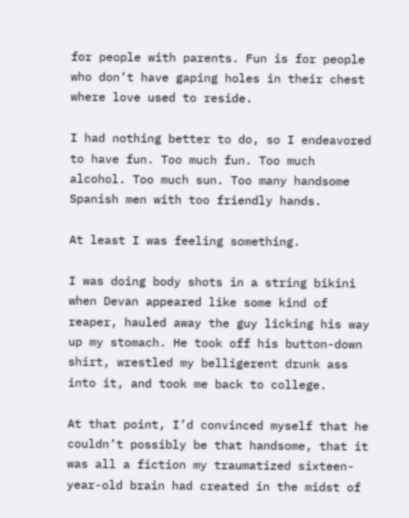for people with parents. Fun is for people who don’t have gaping holes in their chest where love used to reside.

I had nothing better to do, so I endeavored to have fun. Too much fun. Too much alcohol. Too much sun. Too many handsome Spanish men with too friendly hands.

At least I was feeling something.

I was doing body shots in a string bikini when Devan appeared like some kind of reaper, hauled away the guy licking his way up my stomach. He took off his button-down shirt, wrestled my belligerent drunk ass into it, and took me back to college.

At that point, I’d convinced myself that he couldn’t possibly be that handsome, that it was all a fiction my traumatized sixteen-year-old brain had created in the midst of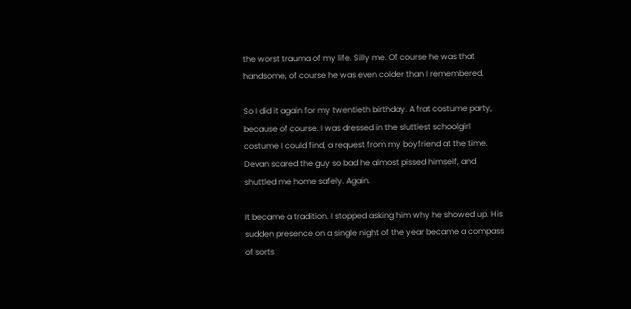the worst trauma of my life. Silly me. Of course he was that handsome, of course he was even colder than I remembered.

So I did it again for my twentieth birthday. A frat costume party, because of course. I was dressed in the sluttiest schoolgirl costume I could find, a request from my boyfriend at the time. Devan scared the guy so bad he almost pissed himself, and shuttled me home safely. Again.

It became a tradition. I stopped asking him why he showed up. His sudden presence on a single night of the year became a compass of sorts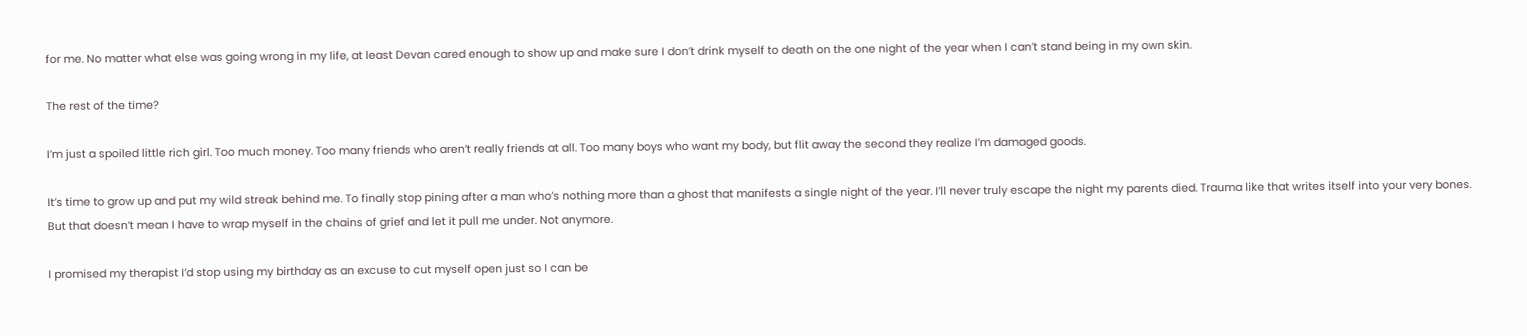for me. No matter what else was going wrong in my life, at least Devan cared enough to show up and make sure I don’t drink myself to death on the one night of the year when I can’t stand being in my own skin.

The rest of the time?

I’m just a spoiled little rich girl. Too much money. Too many friends who aren’t really friends at all. Too many boys who want my body, but flit away the second they realize I’m damaged goods.

It’s time to grow up and put my wild streak behind me. To finally stop pining after a man who’s nothing more than a ghost that manifests a single night of the year. I’ll never truly escape the night my parents died. Trauma like that writes itself into your very bones. But that doesn’t mean I have to wrap myself in the chains of grief and let it pull me under. Not anymore.

I promised my therapist I’d stop using my birthday as an excuse to cut myself open just so I can be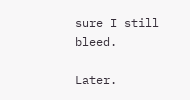sure I still bleed.

Later.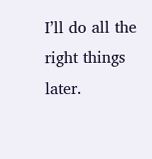I’ll do all the right things later.